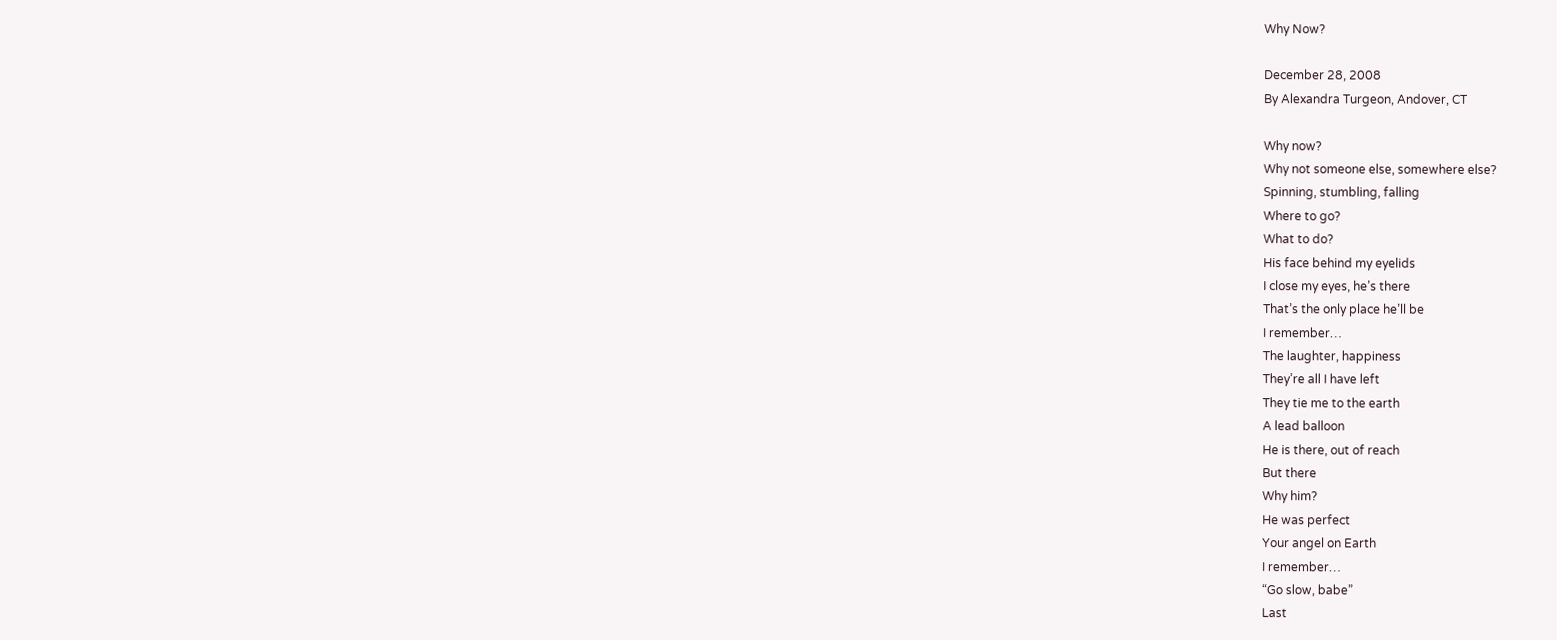Why Now?

December 28, 2008
By Alexandra Turgeon, Andover, CT

Why now?
Why not someone else, somewhere else?
Spinning, stumbling, falling
Where to go?
What to do?
His face behind my eyelids
I close my eyes, he’s there
That’s the only place he’ll be
I remember…
The laughter, happiness
They’re all I have left
They tie me to the earth
A lead balloon
He is there, out of reach
But there
Why him?
He was perfect
Your angel on Earth
I remember…
“Go slow, babe”
Last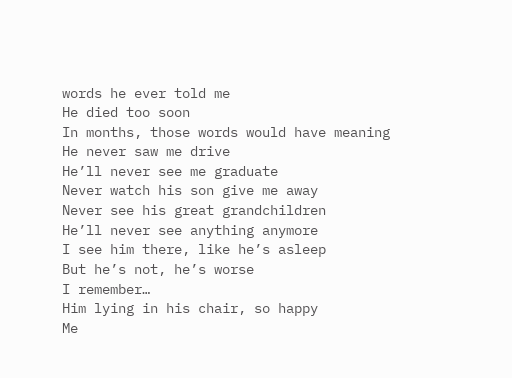words he ever told me
He died too soon
In months, those words would have meaning
He never saw me drive
He’ll never see me graduate
Never watch his son give me away
Never see his great grandchildren
He’ll never see anything anymore
I see him there, like he’s asleep
But he’s not, he’s worse
I remember…
Him lying in his chair, so happy
Me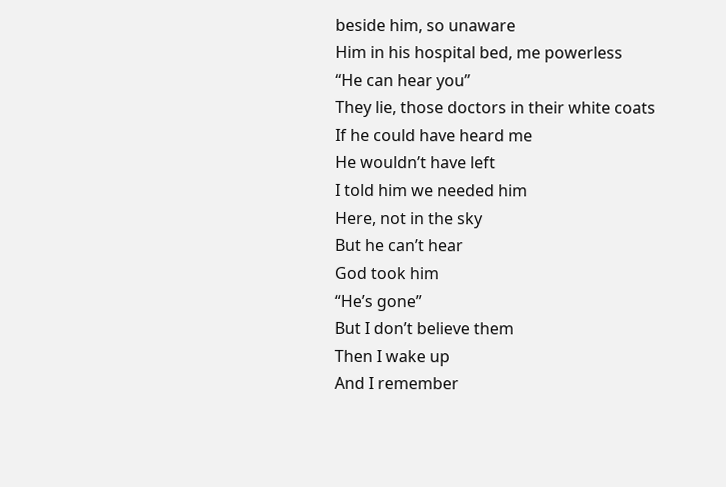beside him, so unaware
Him in his hospital bed, me powerless
“He can hear you”
They lie, those doctors in their white coats
If he could have heard me
He wouldn’t have left
I told him we needed him
Here, not in the sky
But he can’t hear
God took him
“He’s gone”
But I don’t believe them
Then I wake up
And I remember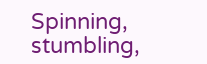Spinning, stumbling,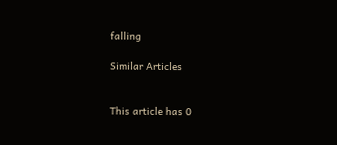falling

Similar Articles


This article has 0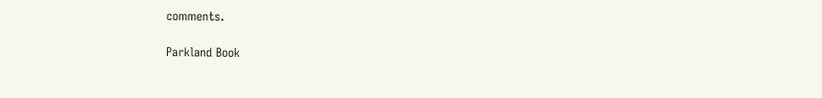comments.

Parkland Book